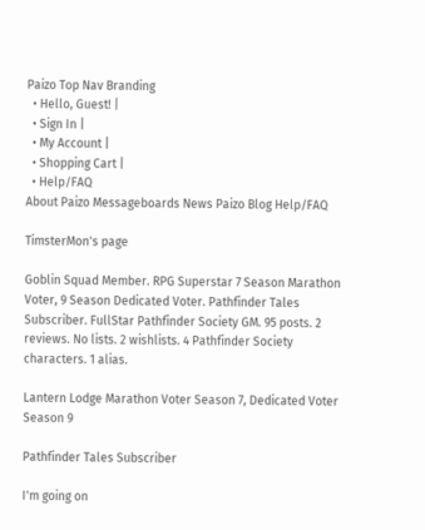Paizo Top Nav Branding
  • Hello, Guest! |
  • Sign In |
  • My Account |
  • Shopping Cart |
  • Help/FAQ
About Paizo Messageboards News Paizo Blog Help/FAQ

TimsterMon's page

Goblin Squad Member. RPG Superstar 7 Season Marathon Voter, 9 Season Dedicated Voter. Pathfinder Tales Subscriber. FullStar Pathfinder Society GM. 95 posts. 2 reviews. No lists. 2 wishlists. 4 Pathfinder Society characters. 1 alias.

Lantern Lodge Marathon Voter Season 7, Dedicated Voter Season 9

Pathfinder Tales Subscriber

I'm going on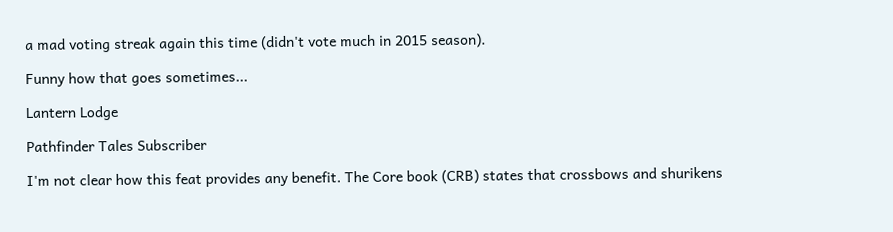a mad voting streak again this time (didn't vote much in 2015 season).

Funny how that goes sometimes...

Lantern Lodge

Pathfinder Tales Subscriber

I'm not clear how this feat provides any benefit. The Core book (CRB) states that crossbows and shurikens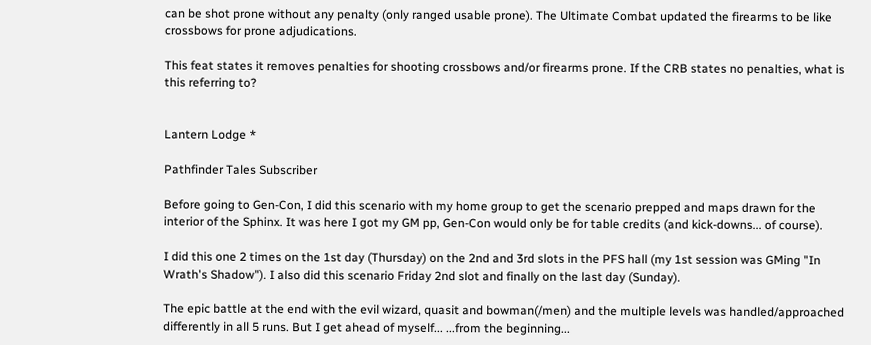can be shot prone without any penalty (only ranged usable prone). The Ultimate Combat updated the firearms to be like crossbows for prone adjudications.

This feat states it removes penalties for shooting crossbows and/or firearms prone. If the CRB states no penalties, what is this referring to?


Lantern Lodge *

Pathfinder Tales Subscriber

Before going to Gen-Con, I did this scenario with my home group to get the scenario prepped and maps drawn for the interior of the Sphinx. It was here I got my GM pp, Gen-Con would only be for table credits (and kick-downs... of course).

I did this one 2 times on the 1st day (Thursday) on the 2nd and 3rd slots in the PFS hall (my 1st session was GMing "In Wrath's Shadow"). I also did this scenario Friday 2nd slot and finally on the last day (Sunday).

The epic battle at the end with the evil wizard, quasit and bowman(/men) and the multiple levels was handled/approached differently in all 5 runs. But I get ahead of myself... ...from the beginning...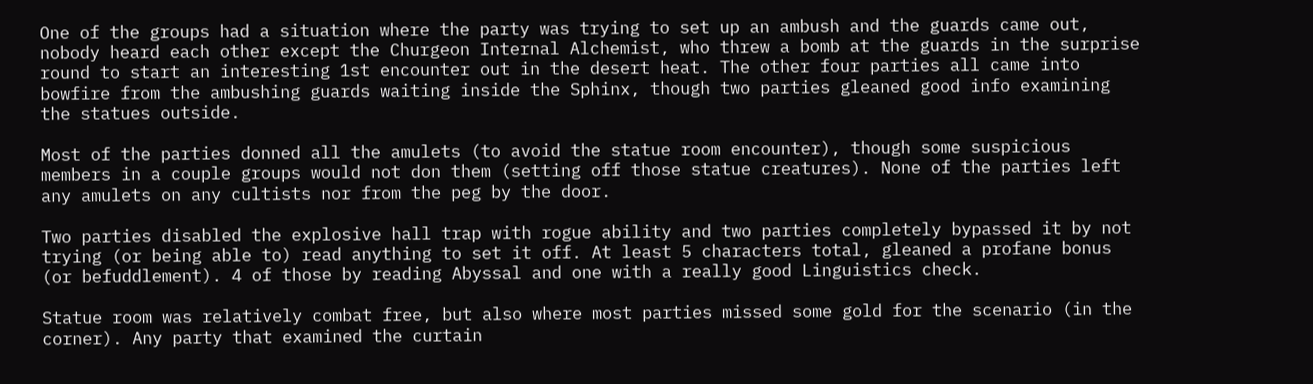One of the groups had a situation where the party was trying to set up an ambush and the guards came out, nobody heard each other except the Churgeon Internal Alchemist, who threw a bomb at the guards in the surprise round to start an interesting 1st encounter out in the desert heat. The other four parties all came into bowfire from the ambushing guards waiting inside the Sphinx, though two parties gleaned good info examining the statues outside.

Most of the parties donned all the amulets (to avoid the statue room encounter), though some suspicious members in a couple groups would not don them (setting off those statue creatures). None of the parties left any amulets on any cultists nor from the peg by the door.

Two parties disabled the explosive hall trap with rogue ability and two parties completely bypassed it by not trying (or being able to) read anything to set it off. At least 5 characters total, gleaned a profane bonus (or befuddlement). 4 of those by reading Abyssal and one with a really good Linguistics check.

Statue room was relatively combat free, but also where most parties missed some gold for the scenario (in the corner). Any party that examined the curtain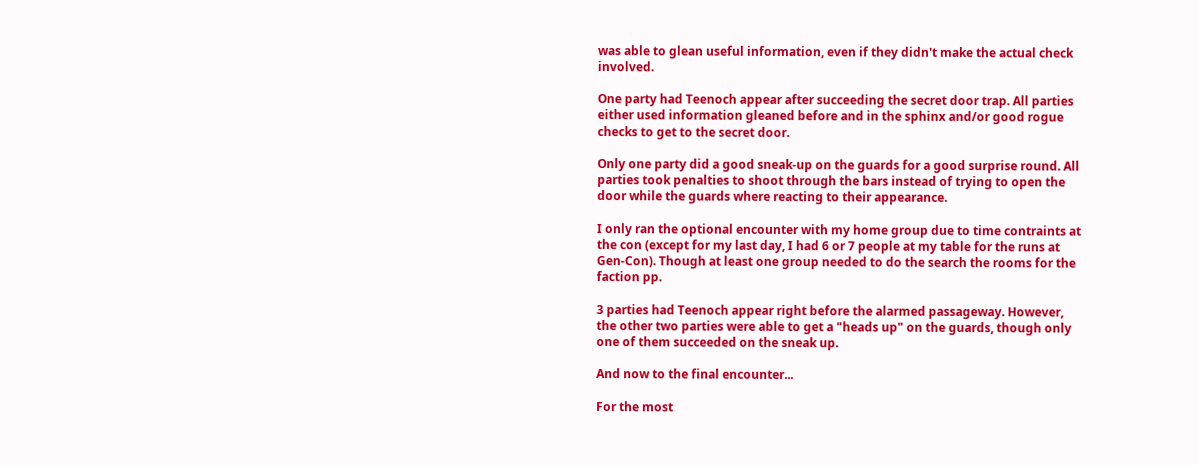was able to glean useful information, even if they didn't make the actual check involved.

One party had Teenoch appear after succeeding the secret door trap. All parties either used information gleaned before and in the sphinx and/or good rogue checks to get to the secret door.

Only one party did a good sneak-up on the guards for a good surprise round. All parties took penalties to shoot through the bars instead of trying to open the door while the guards where reacting to their appearance.

I only ran the optional encounter with my home group due to time contraints at the con (except for my last day, I had 6 or 7 people at my table for the runs at Gen-Con). Though at least one group needed to do the search the rooms for the faction pp.

3 parties had Teenoch appear right before the alarmed passageway. However, the other two parties were able to get a "heads up" on the guards, though only one of them succeeded on the sneak up.

And now to the final encounter...

For the most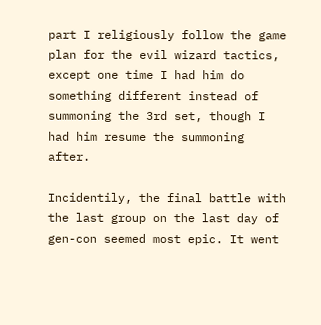part I religiously follow the game plan for the evil wizard tactics, except one time I had him do something different instead of summoning the 3rd set, though I had him resume the summoning after.

Incidentily, the final battle with the last group on the last day of gen-con seemed most epic. It went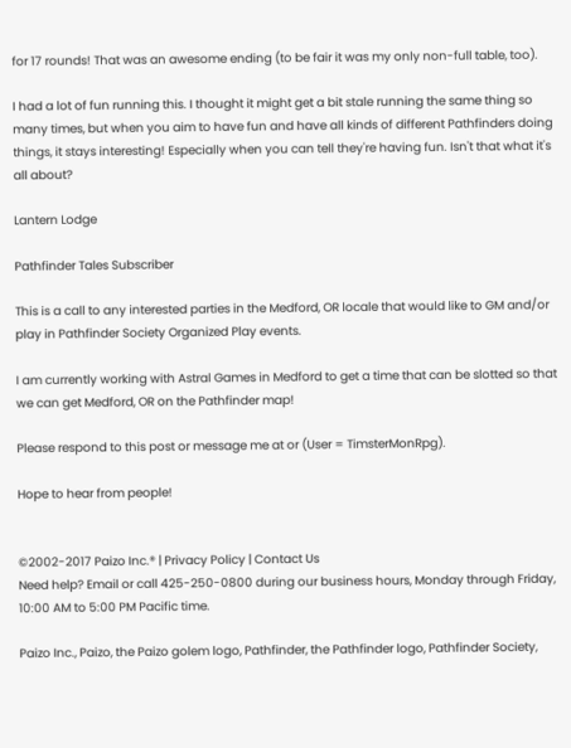for 17 rounds! That was an awesome ending (to be fair it was my only non-full table, too).

I had a lot of fun running this. I thought it might get a bit stale running the same thing so many times, but when you aim to have fun and have all kinds of different Pathfinders doing things, it stays interesting! Especially when you can tell they're having fun. Isn't that what it's all about?

Lantern Lodge

Pathfinder Tales Subscriber

This is a call to any interested parties in the Medford, OR locale that would like to GM and/or play in Pathfinder Society Organized Play events.

I am currently working with Astral Games in Medford to get a time that can be slotted so that we can get Medford, OR on the Pathfinder map!

Please respond to this post or message me at or (User = TimsterMonRpg).

Hope to hear from people!


©2002-2017 Paizo Inc.® | Privacy Policy | Contact Us
Need help? Email or call 425-250-0800 during our business hours, Monday through Friday, 10:00 AM to 5:00 PM Pacific time.

Paizo Inc., Paizo, the Paizo golem logo, Pathfinder, the Pathfinder logo, Pathfinder Society,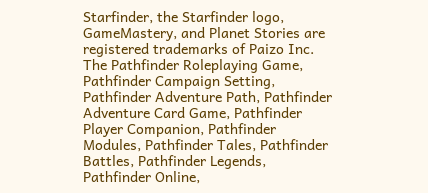Starfinder, the Starfinder logo, GameMastery, and Planet Stories are registered trademarks of Paizo Inc. The Pathfinder Roleplaying Game, Pathfinder Campaign Setting, Pathfinder Adventure Path, Pathfinder Adventure Card Game, Pathfinder Player Companion, Pathfinder Modules, Pathfinder Tales, Pathfinder Battles, Pathfinder Legends, Pathfinder Online,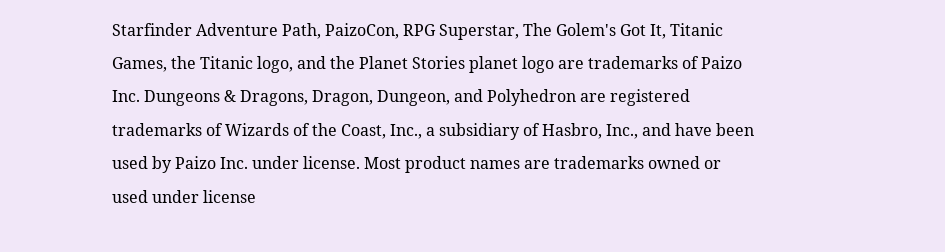Starfinder Adventure Path, PaizoCon, RPG Superstar, The Golem's Got It, Titanic Games, the Titanic logo, and the Planet Stories planet logo are trademarks of Paizo Inc. Dungeons & Dragons, Dragon, Dungeon, and Polyhedron are registered trademarks of Wizards of the Coast, Inc., a subsidiary of Hasbro, Inc., and have been used by Paizo Inc. under license. Most product names are trademarks owned or used under license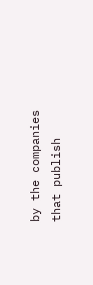by the companies that publish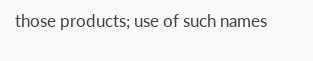those products; use of such names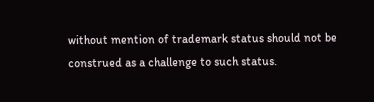without mention of trademark status should not be construed as a challenge to such status.